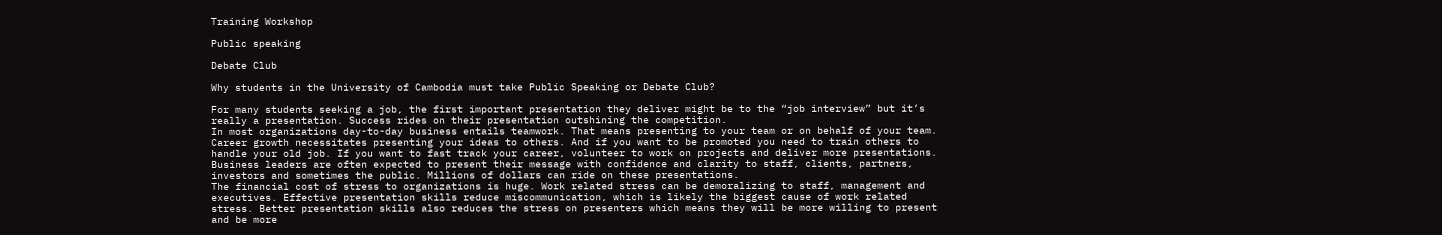Training Workshop

Public speaking

Debate Club

Why students in the University of Cambodia must take Public Speaking or Debate Club?

For many students seeking a job, the first important presentation they deliver might be to the “job interview” but it’s really a presentation. Success rides on their presentation outshining the competition.
In most organizations day-to-day business entails teamwork. That means presenting to your team or on behalf of your team. Career growth necessitates presenting your ideas to others. And if you want to be promoted you need to train others to handle your old job. If you want to fast track your career, volunteer to work on projects and deliver more presentations.
Business leaders are often expected to present their message with confidence and clarity to staff, clients, partners, investors and sometimes the public. Millions of dollars can ride on these presentations.
The financial cost of stress to organizations is huge. Work related stress can be demoralizing to staff, management and executives. Effective presentation skills reduce miscommunication, which is likely the biggest cause of work related stress. Better presentation skills also reduces the stress on presenters which means they will be more willing to present and be more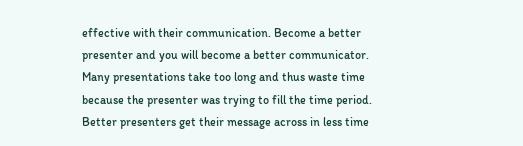effective with their communication. Become a better presenter and you will become a better communicator.
Many presentations take too long and thus waste time because the presenter was trying to fill the time period. Better presenters get their message across in less time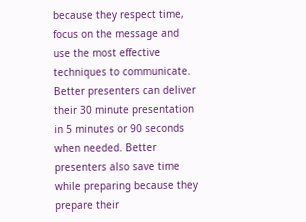because they respect time, focus on the message and use the most effective techniques to communicate. Better presenters can deliver their 30 minute presentation in 5 minutes or 90 seconds when needed. Better presenters also save time while preparing because they prepare their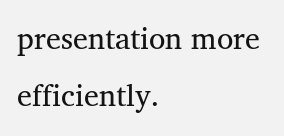presentation more efficiently.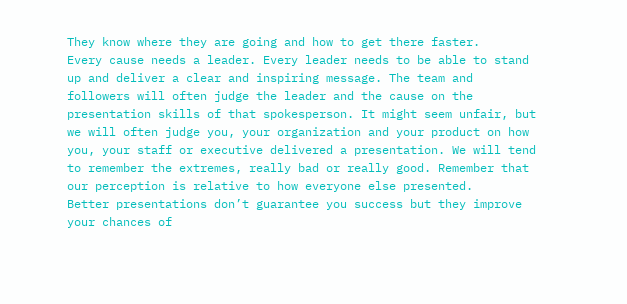They know where they are going and how to get there faster.
Every cause needs a leader. Every leader needs to be able to stand up and deliver a clear and inspiring message. The team and followers will often judge the leader and the cause on the presentation skills of that spokesperson. It might seem unfair, but we will often judge you, your organization and your product on how you, your staff or executive delivered a presentation. We will tend to remember the extremes, really bad or really good. Remember that our perception is relative to how everyone else presented.
Better presentations don’t guarantee you success but they improve your chances of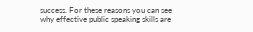success. For these reasons you can see why effective public speaking skills are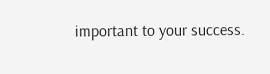important to your success.